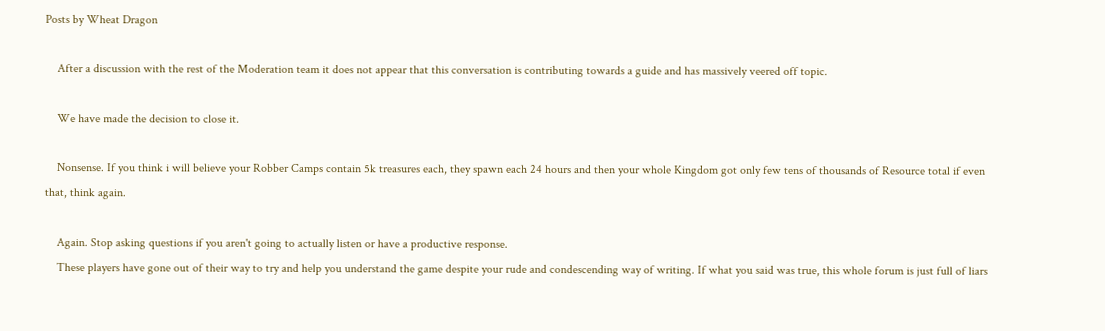Posts by Wheat Dragon

    After a discussion with the rest of the Moderation team it does not appear that this conversation is contributing towards a guide and has massively veered off topic.

    We have made the decision to close it.

    Nonsense. If you think i will believe your Robber Camps contain 5k treasures each, they spawn each 24 hours and then your whole Kingdom got only few tens of thousands of Resource total if even that, think again.

    Again. Stop asking questions if you aren't going to actually listen or have a productive response.
    These players have gone out of their way to try and help you understand the game despite your rude and condescending way of writing. If what you said was true, this whole forum is just full of liars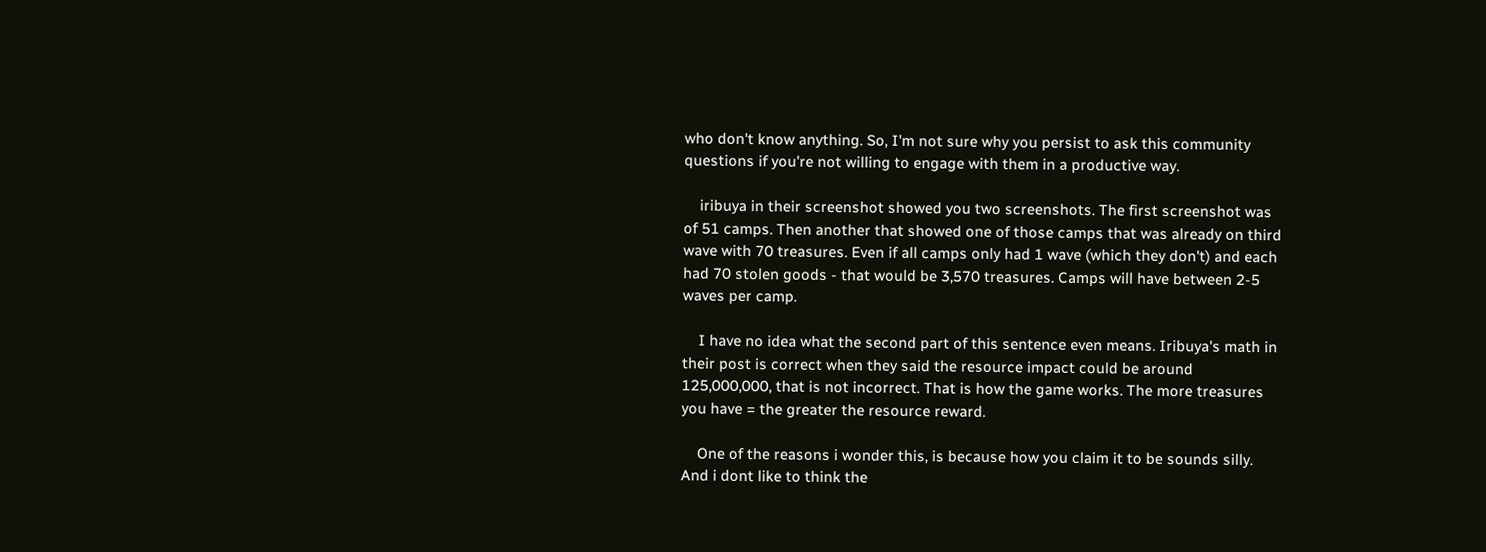who don't know anything. So, I'm not sure why you persist to ask this community questions if you're not willing to engage with them in a productive way.

    iribuya in their screenshot showed you two screenshots. The first screenshot was of 51 camps. Then another that showed one of those camps that was already on third wave with 70 treasures. Even if all camps only had 1 wave (which they don't) and each had 70 stolen goods - that would be 3,570 treasures. Camps will have between 2-5 waves per camp.

    I have no idea what the second part of this sentence even means. Iribuya's math in their post is correct when they said the resource impact could be around 125,000,000, that is not incorrect. That is how the game works. The more treasures you have = the greater the resource reward.

    One of the reasons i wonder this, is because how you claim it to be sounds silly. And i dont like to think the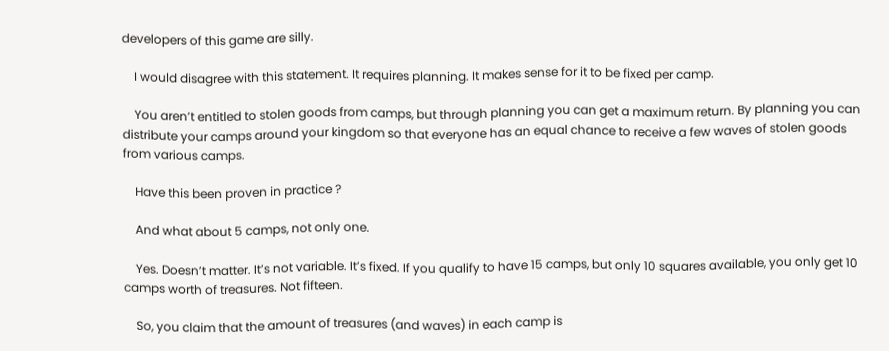developers of this game are silly.

    I would disagree with this statement. It requires planning. It makes sense for it to be fixed per camp.

    You aren’t entitled to stolen goods from camps, but through planning you can get a maximum return. By planning you can distribute your camps around your kingdom so that everyone has an equal chance to receive a few waves of stolen goods from various camps.

    Have this been proven in practice ?

    And what about 5 camps, not only one.

    Yes. Doesn’t matter. It’s not variable. It’s fixed. If you qualify to have 15 camps, but only 10 squares available, you only get 10 camps worth of treasures. Not fifteen.

    So, you claim that the amount of treasures (and waves) in each camp is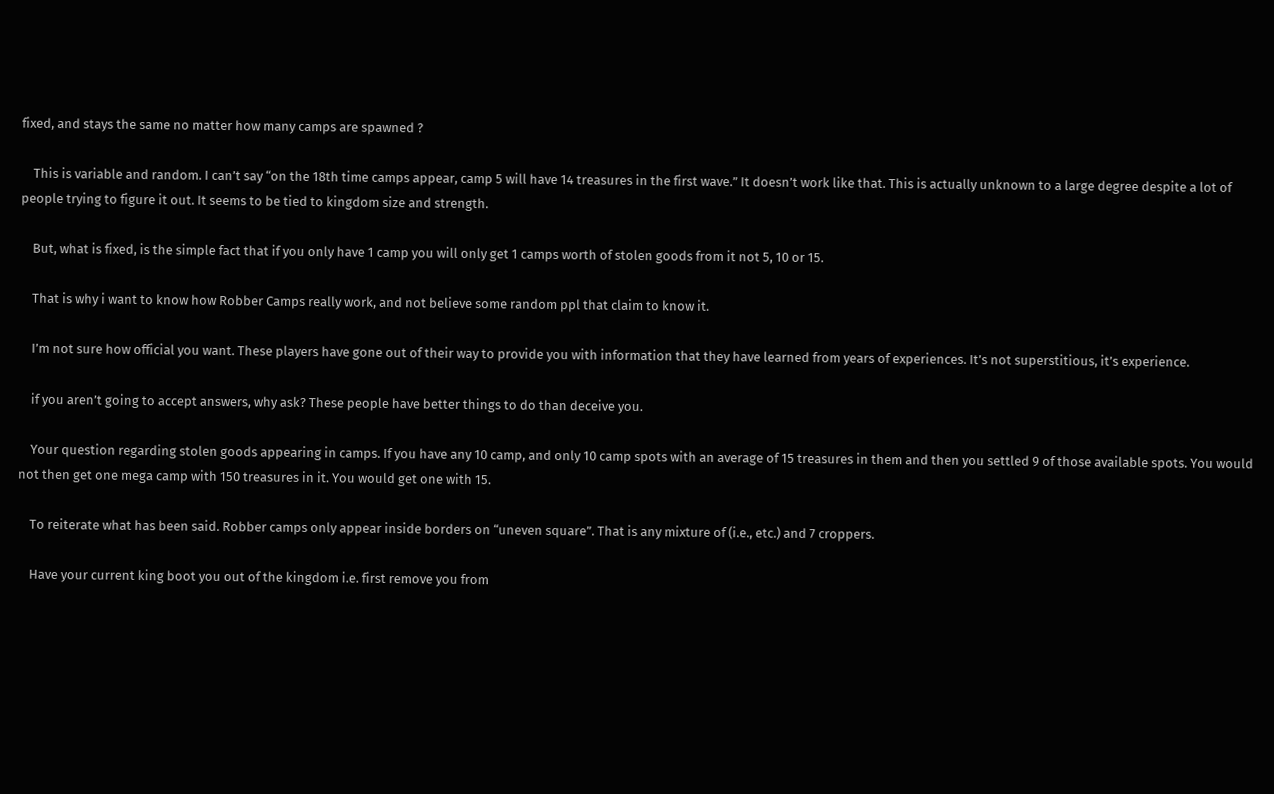fixed, and stays the same no matter how many camps are spawned ?

    This is variable and random. I can’t say “on the 18th time camps appear, camp 5 will have 14 treasures in the first wave.” It doesn’t work like that. This is actually unknown to a large degree despite a lot of people trying to figure it out. It seems to be tied to kingdom size and strength.

    But, what is fixed, is the simple fact that if you only have 1 camp you will only get 1 camps worth of stolen goods from it not 5, 10 or 15.

    That is why i want to know how Robber Camps really work, and not believe some random ppl that claim to know it.

    I’m not sure how official you want. These players have gone out of their way to provide you with information that they have learned from years of experiences. It’s not superstitious, it’s experience.

    if you aren’t going to accept answers, why ask? These people have better things to do than deceive you.

    Your question regarding stolen goods appearing in camps. If you have any 10 camp, and only 10 camp spots with an average of 15 treasures in them and then you settled 9 of those available spots. You would not then get one mega camp with 150 treasures in it. You would get one with 15.

    To reiterate what has been said. Robber camps only appear inside borders on “uneven square”. That is any mixture of (i.e., etc.) and 7 croppers.

    Have your current king boot you out of the kingdom i.e. first remove you from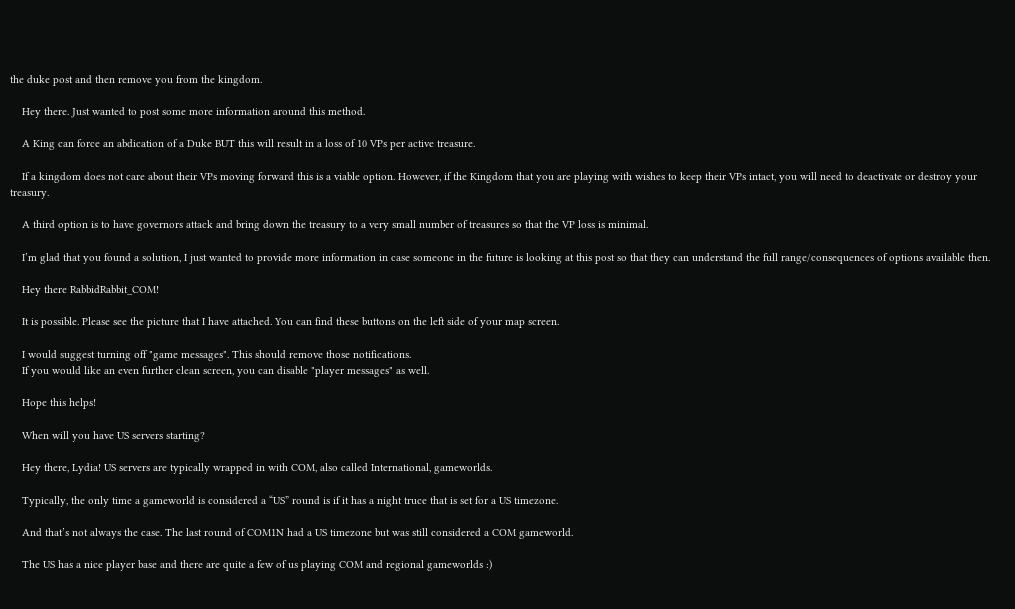the duke post and then remove you from the kingdom.

    Hey there. Just wanted to post some more information around this method.

    A King can force an abdication of a Duke BUT this will result in a loss of 10 VPs per active treasure.

    If a kingdom does not care about their VPs moving forward this is a viable option. However, if the Kingdom that you are playing with wishes to keep their VPs intact, you will need to deactivate or destroy your treasury.

    A third option is to have governors attack and bring down the treasury to a very small number of treasures so that the VP loss is minimal.

    I’m glad that you found a solution, I just wanted to provide more information in case someone in the future is looking at this post so that they can understand the full range/consequences of options available then.

    Hey there RabbidRabbit_COM!

    It is possible. Please see the picture that I have attached. You can find these buttons on the left side of your map screen.

    I would suggest turning off "game messages". This should remove those notifications.
    If you would like an even further clean screen, you can disable "player messages" as well.

    Hope this helps!

    When will you have US servers starting?

    Hey there, Lydia! US servers are typically wrapped in with COM, also called International, gameworlds.

    Typically, the only time a gameworld is considered a “US” round is if it has a night truce that is set for a US timezone.

    And that’s not always the case. The last round of COM1N had a US timezone but was still considered a COM gameworld.

    The US has a nice player base and there are quite a few of us playing COM and regional gameworlds :)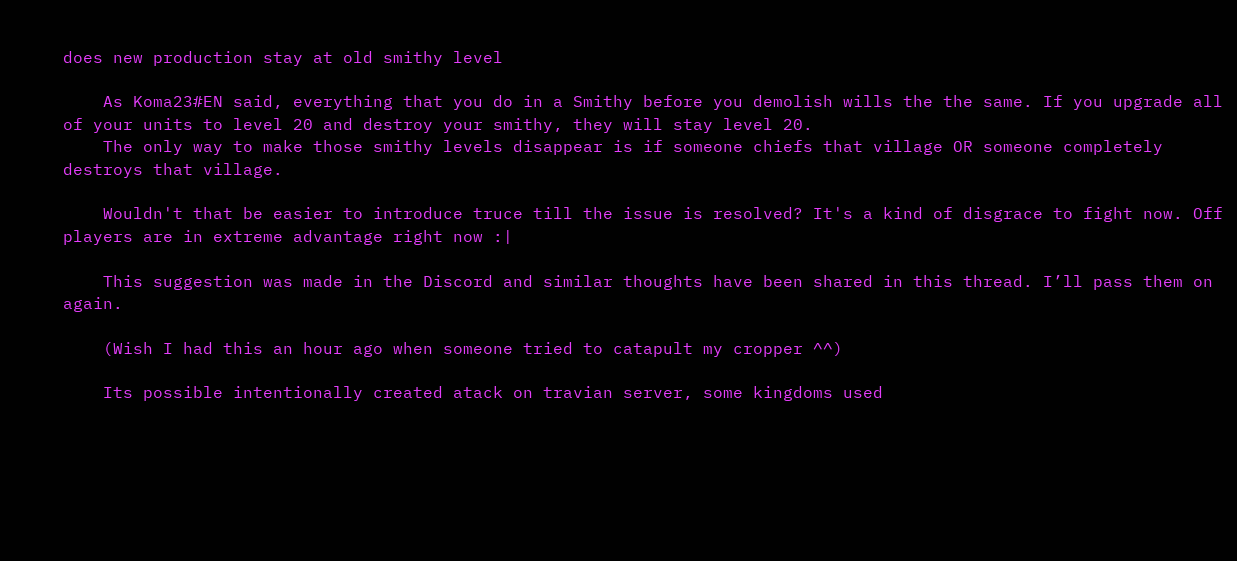does new production stay at old smithy level

    As Koma23#EN said, everything that you do in a Smithy before you demolish wills the the same. If you upgrade all of your units to level 20 and destroy your smithy, they will stay level 20.
    The only way to make those smithy levels disappear is if someone chiefs that village OR someone completely destroys that village.

    Wouldn't that be easier to introduce truce till the issue is resolved? It's a kind of disgrace to fight now. Off players are in extreme advantage right now :|

    This suggestion was made in the Discord and similar thoughts have been shared in this thread. I’ll pass them on again.

    (Wish I had this an hour ago when someone tried to catapult my cropper ^^)

    Its possible intentionally created atack on travian server, some kingdoms used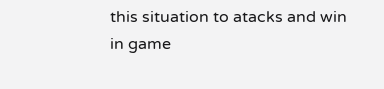this situation to atacks and win in game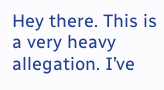Hey there. This is a very heavy allegation. I’ve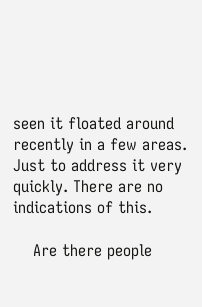seen it floated around recently in a few areas. Just to address it very quickly. There are no indications of this.

    Are there people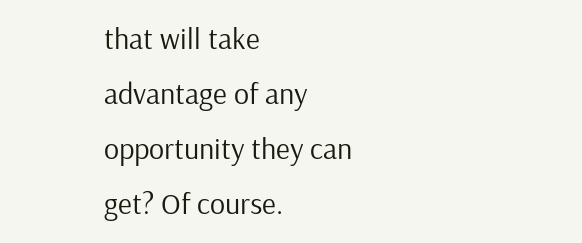that will take advantage of any opportunity they can get? Of course.